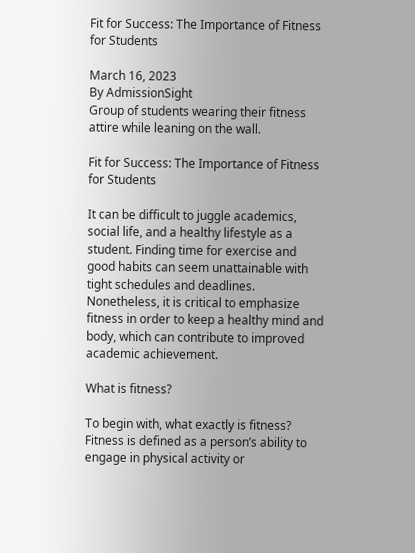Fit for Success: The Importance of Fitness for Students

March 16, 2023
By AdmissionSight
Group of students wearing their fitness attire while leaning on the wall.

Fit for Success: The Importance of Fitness for Students

It can be difficult to juggle academics, social life, and a healthy lifestyle as a student. Finding time for exercise and good habits can seem unattainable with tight schedules and deadlines. Nonetheless, it is critical to emphasize fitness in order to keep a healthy mind and body, which can contribute to improved academic achievement.

What is fitness?

To begin with, what exactly is fitness? Fitness is defined as a person’s ability to engage in physical activity or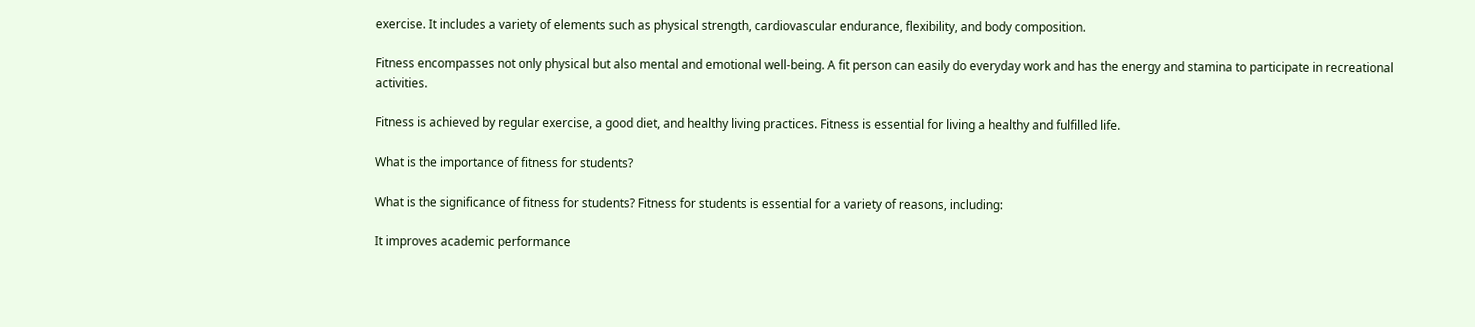exercise. It includes a variety of elements such as physical strength, cardiovascular endurance, flexibility, and body composition.

Fitness encompasses not only physical but also mental and emotional well-being. A fit person can easily do everyday work and has the energy and stamina to participate in recreational activities.

Fitness is achieved by regular exercise, a good diet, and healthy living practices. Fitness is essential for living a healthy and fulfilled life.

What is the importance of fitness for students?

What is the significance of fitness for students? Fitness for students is essential for a variety of reasons, including:

It improves academic performance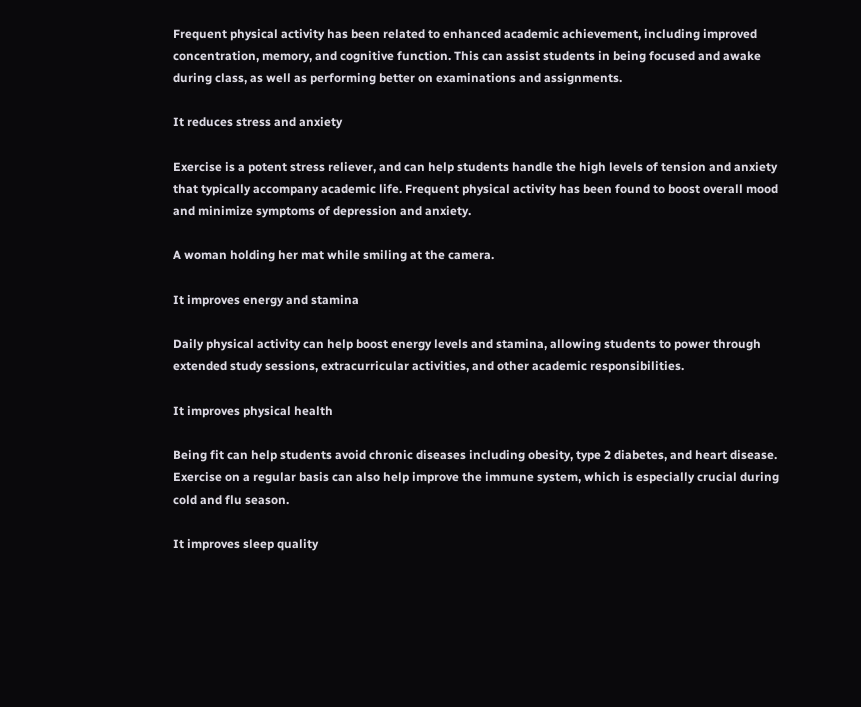Frequent physical activity has been related to enhanced academic achievement, including improved concentration, memory, and cognitive function. This can assist students in being focused and awake during class, as well as performing better on examinations and assignments.

It reduces stress and anxiety

Exercise is a potent stress reliever, and can help students handle the high levels of tension and anxiety that typically accompany academic life. Frequent physical activity has been found to boost overall mood and minimize symptoms of depression and anxiety.

A woman holding her mat while smiling at the camera.

It improves energy and stamina

Daily physical activity can help boost energy levels and stamina, allowing students to power through extended study sessions, extracurricular activities, and other academic responsibilities.

It improves physical health

Being fit can help students avoid chronic diseases including obesity, type 2 diabetes, and heart disease. Exercise on a regular basis can also help improve the immune system, which is especially crucial during cold and flu season.

It improves sleep quality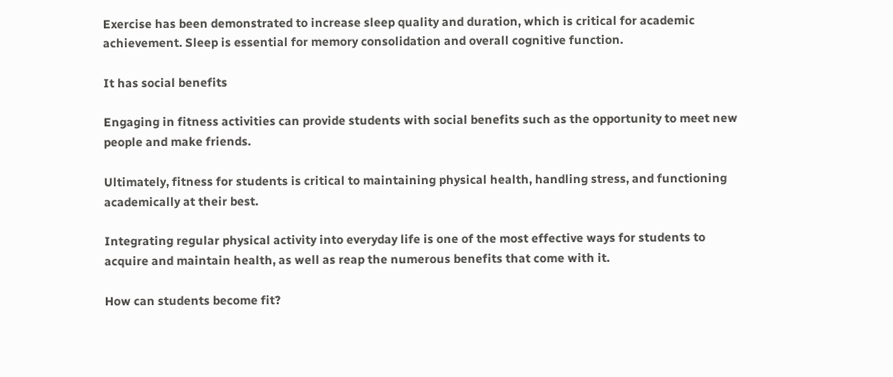Exercise has been demonstrated to increase sleep quality and duration, which is critical for academic achievement. Sleep is essential for memory consolidation and overall cognitive function.

It has social benefits

Engaging in fitness activities can provide students with social benefits such as the opportunity to meet new people and make friends.

Ultimately, fitness for students is critical to maintaining physical health, handling stress, and functioning academically at their best.

Integrating regular physical activity into everyday life is one of the most effective ways for students to acquire and maintain health, as well as reap the numerous benefits that come with it.

How can students become fit?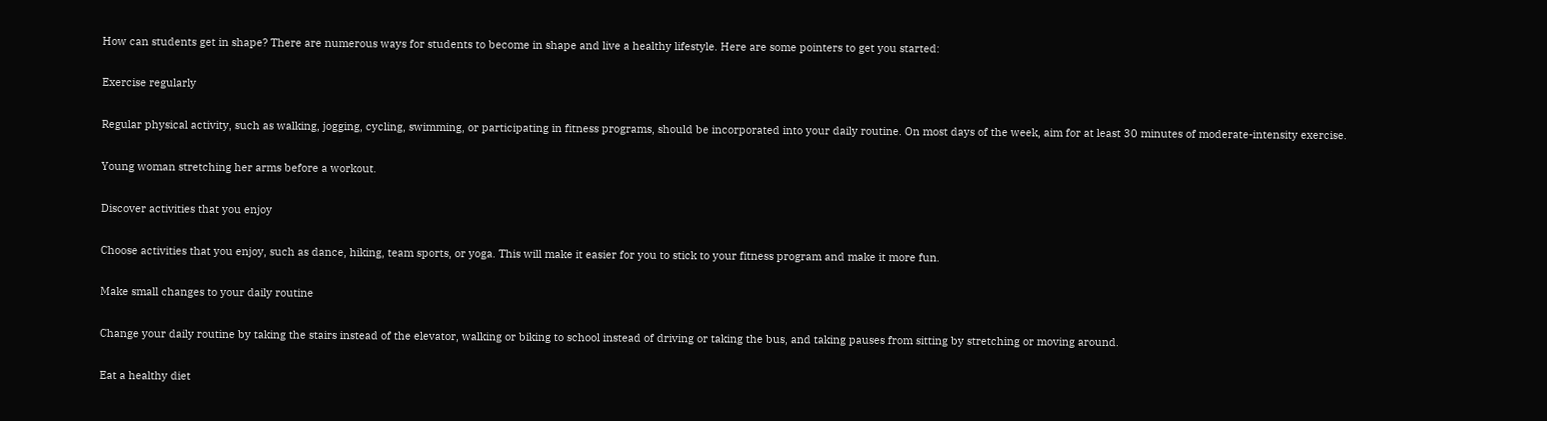How can students get in shape? There are numerous ways for students to become in shape and live a healthy lifestyle. Here are some pointers to get you started:

Exercise regularly

Regular physical activity, such as walking, jogging, cycling, swimming, or participating in fitness programs, should be incorporated into your daily routine. On most days of the week, aim for at least 30 minutes of moderate-intensity exercise.

Young woman stretching her arms before a workout.

Discover activities that you enjoy

Choose activities that you enjoy, such as dance, hiking, team sports, or yoga. This will make it easier for you to stick to your fitness program and make it more fun.

Make small changes to your daily routine

Change your daily routine by taking the stairs instead of the elevator, walking or biking to school instead of driving or taking the bus, and taking pauses from sitting by stretching or moving around.

Eat a healthy diet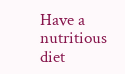Have a nutritious diet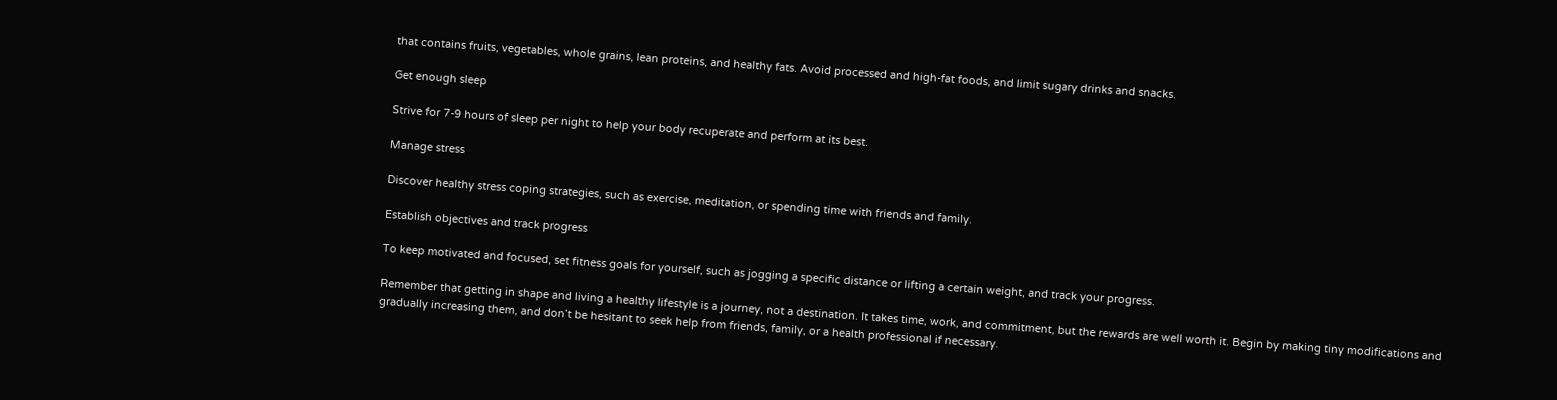that contains fruits, vegetables, whole grains, lean proteins, and healthy fats. Avoid processed and high-fat foods, and limit sugary drinks and snacks.

Get enough sleep

Strive for 7-9 hours of sleep per night to help your body recuperate and perform at its best.

Manage stress

Discover healthy stress coping strategies, such as exercise, meditation, or spending time with friends and family.

Establish objectives and track progress

To keep motivated and focused, set fitness goals for yourself, such as jogging a specific distance or lifting a certain weight, and track your progress.

Remember that getting in shape and living a healthy lifestyle is a journey, not a destination. It takes time, work, and commitment, but the rewards are well worth it. Begin by making tiny modifications and gradually increasing them, and don’t be hesitant to seek help from friends, family, or a health professional if necessary.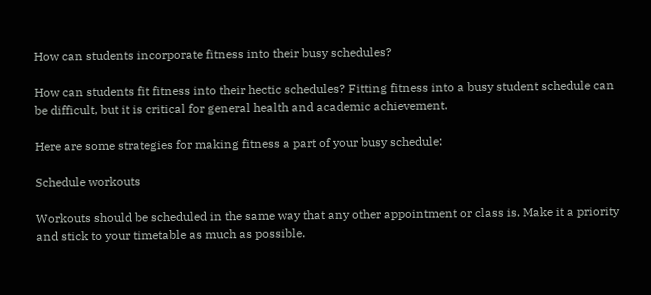How can students incorporate fitness into their busy schedules?

How can students fit fitness into their hectic schedules? Fitting fitness into a busy student schedule can be difficult, but it is critical for general health and academic achievement.

Here are some strategies for making fitness a part of your busy schedule:

Schedule workouts

Workouts should be scheduled in the same way that any other appointment or class is. Make it a priority and stick to your timetable as much as possible.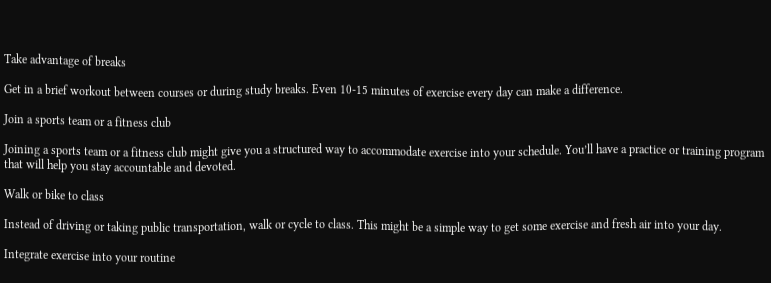Take advantage of breaks

Get in a brief workout between courses or during study breaks. Even 10-15 minutes of exercise every day can make a difference.

Join a sports team or a fitness club

Joining a sports team or a fitness club might give you a structured way to accommodate exercise into your schedule. You’ll have a practice or training program that will help you stay accountable and devoted.

Walk or bike to class

Instead of driving or taking public transportation, walk or cycle to class. This might be a simple way to get some exercise and fresh air into your day.

Integrate exercise into your routine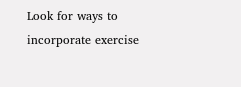Look for ways to incorporate exercise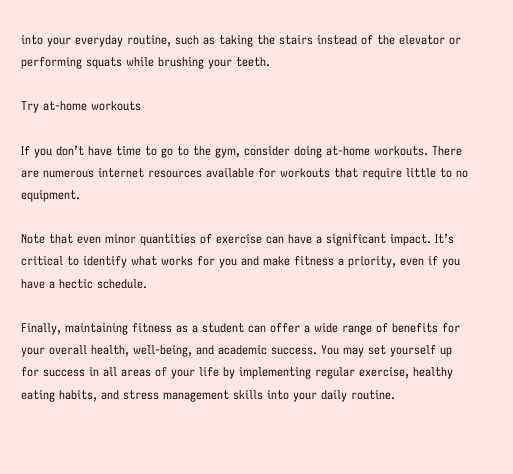into your everyday routine, such as taking the stairs instead of the elevator or performing squats while brushing your teeth.

Try at-home workouts

If you don’t have time to go to the gym, consider doing at-home workouts. There are numerous internet resources available for workouts that require little to no equipment.

Note that even minor quantities of exercise can have a significant impact. It’s critical to identify what works for you and make fitness a priority, even if you have a hectic schedule.

Finally, maintaining fitness as a student can offer a wide range of benefits for your overall health, well-being, and academic success. You may set yourself up for success in all areas of your life by implementing regular exercise, healthy eating habits, and stress management skills into your daily routine.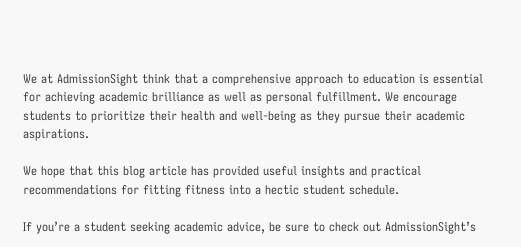We at AdmissionSight think that a comprehensive approach to education is essential for achieving academic brilliance as well as personal fulfillment. We encourage students to prioritize their health and well-being as they pursue their academic aspirations.

We hope that this blog article has provided useful insights and practical recommendations for fitting fitness into a hectic student schedule.

If you’re a student seeking academic advice, be sure to check out AdmissionSight’s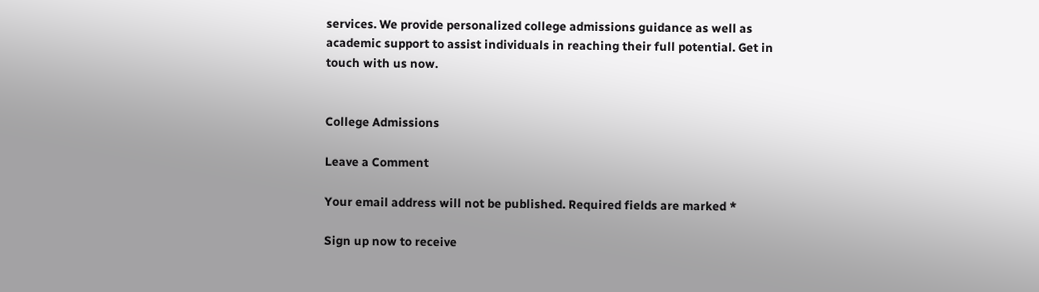services. We provide personalized college admissions guidance as well as academic support to assist individuals in reaching their full potential. Get in touch with us now.


College Admissions

Leave a Comment

Your email address will not be published. Required fields are marked *

Sign up now to receive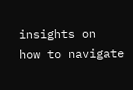insights on
how to navigate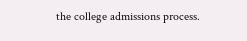the college admissions process.